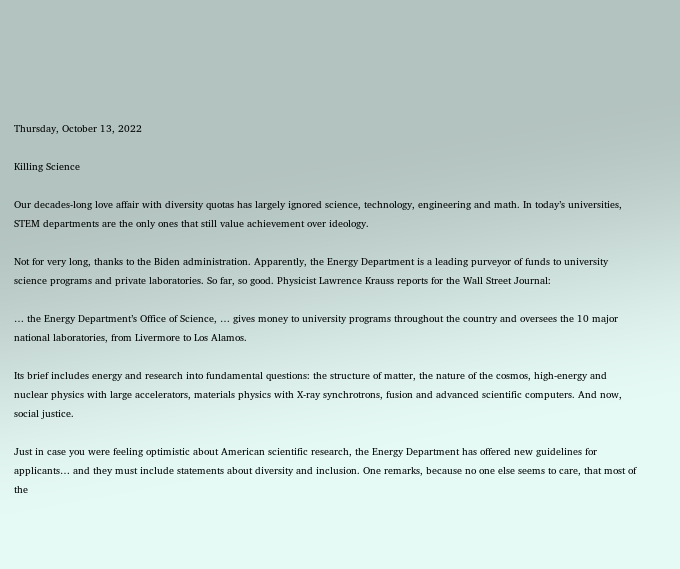Thursday, October 13, 2022

Killing Science

Our decades-long love affair with diversity quotas has largely ignored science, technology, engineering and math. In today’s universities, STEM departments are the only ones that still value achievement over ideology.

Not for very long, thanks to the Biden administration. Apparently, the Energy Department is a leading purveyor of funds to university science programs and private laboratories. So far, so good. Physicist Lawrence Krauss reports for the Wall Street Journal:

… the Energy Department’s Office of Science, … gives money to university programs throughout the country and oversees the 10 major national laboratories, from Livermore to Los Alamos.

Its brief includes energy and research into fundamental questions: the structure of matter, the nature of the cosmos, high-energy and nuclear physics with large accelerators, materials physics with X-ray synchrotrons, fusion and advanced scientific computers. And now, social justice.

Just in case you were feeling optimistic about American scientific research, the Energy Department has offered new guidelines for applicants… and they must include statements about diversity and inclusion. One remarks, because no one else seems to care, that most of the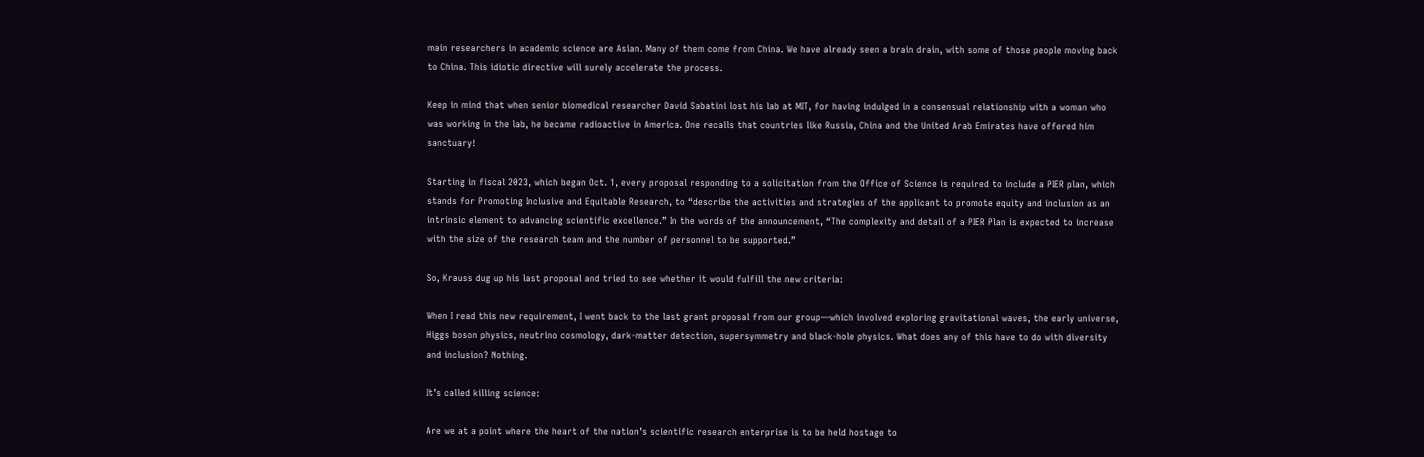main researchers in academic science are Asian. Many of them come from China. We have already seen a brain drain, with some of those people moving back to China. This idiotic directive will surely accelerate the process.

Keep in mind that when senior biomedical researcher David Sabatini lost his lab at MIT, for having indulged in a consensual relationship with a woman who was working in the lab, he became radioactive in America. One recalls that countries like Russia, China and the United Arab Emirates have offered him sanctuary!

Starting in fiscal 2023, which began Oct. 1, every proposal responding to a solicitation from the Office of Science is required to include a PIER plan, which stands for Promoting Inclusive and Equitable Research, to “describe the activities and strategies of the applicant to promote equity and inclusion as an intrinsic element to advancing scientific excellence.” In the words of the announcement, “The complexity and detail of a PIER Plan is expected to increase with the size of the research team and the number of personnel to be supported.”

So, Krauss dug up his last proposal and tried to see whether it would fulfill the new criteria:

When I read this new requirement, I went back to the last grant proposal from our group—which involved exploring gravitational waves, the early universe, Higgs boson physics, neutrino cosmology, dark-matter detection, supersymmetry and black-hole physics. What does any of this have to do with diversity and inclusion? Nothing.

It’s called killing science:

Are we at a point where the heart of the nation’s scientific research enterprise is to be held hostage to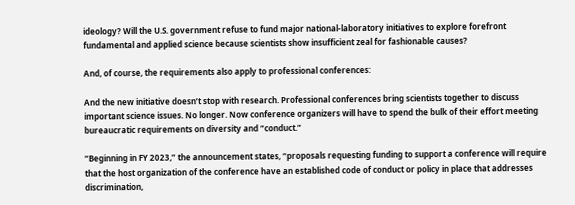ideology? Will the U.S. government refuse to fund major national-laboratory initiatives to explore forefront fundamental and applied science because scientists show insufficient zeal for fashionable causes?

And, of course, the requirements also apply to professional conferences:

And the new initiative doesn’t stop with research. Professional conferences bring scientists together to discuss important science issues. No longer. Now conference organizers will have to spend the bulk of their effort meeting bureaucratic requirements on diversity and “conduct.”

“Beginning in FY 2023,” the announcement states, “proposals requesting funding to support a conference will require that the host organization of the conference have an established code of conduct or policy in place that addresses discrimination,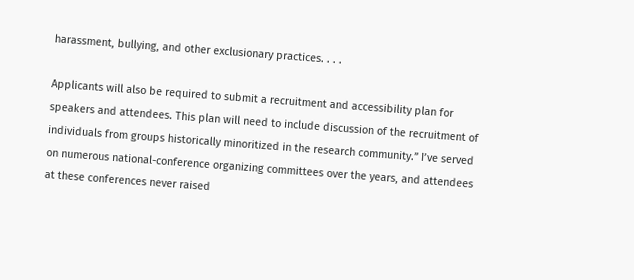harassment, bullying, and other exclusionary practices. . . .

Applicants will also be required to submit a recruitment and accessibility plan for speakers and attendees. This plan will need to include discussion of the recruitment of individuals from groups historically minoritized in the research community.” I’ve served on numerous national-conference organizing committees over the years, and attendees at these conferences never raised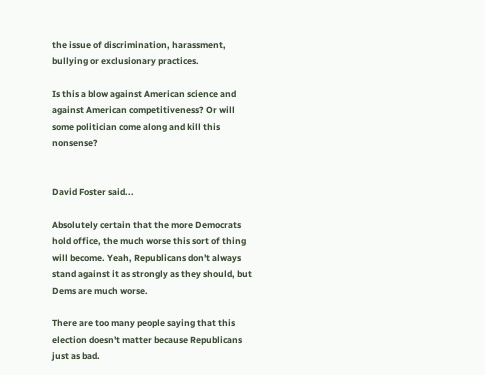the issue of discrimination, harassment, bullying or exclusionary practices.

Is this a blow against American science and against American competitiveness? Or will some politician come along and kill this nonsense?


David Foster said...

Absolutely certain that the more Democrats hold office, the much worse this sort of thing will become. Yeah, Republicans don't always stand against it as strongly as they should, but Dems are much worse.

There are too many people saying that this election doesn't matter because Republicans just as bad.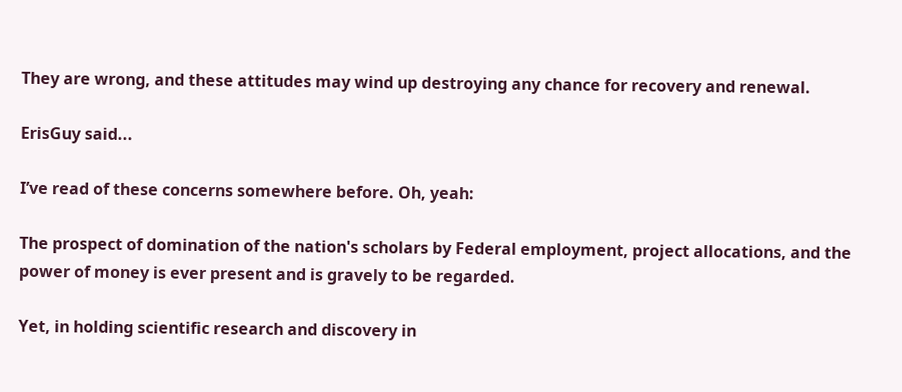They are wrong, and these attitudes may wind up destroying any chance for recovery and renewal.

ErisGuy said...

I’ve read of these concerns somewhere before. Oh, yeah:

The prospect of domination of the nation's scholars by Federal employment, project allocations, and the power of money is ever present and is gravely to be regarded.

Yet, in holding scientific research and discovery in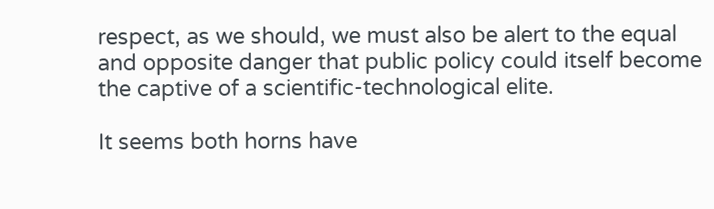respect, as we should, we must also be alert to the equal and opposite danger that public policy could itself become the captive of a scientific-technological elite.

It seems both horns have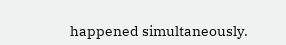happened simultaneously.